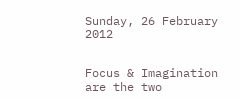Sunday, 26 February 2012


Focus & Imagination are the two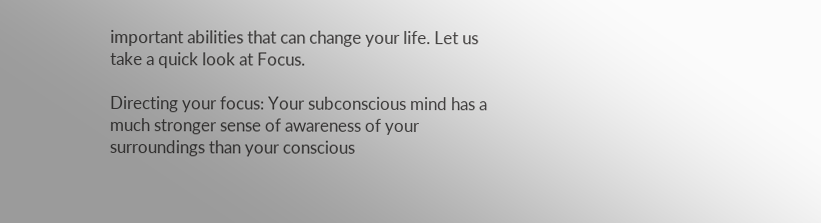important abilities that can change your life. Let us take a quick look at Focus.

Directing your focus: Your subconscious mind has a much stronger sense of awareness of your surroundings than your conscious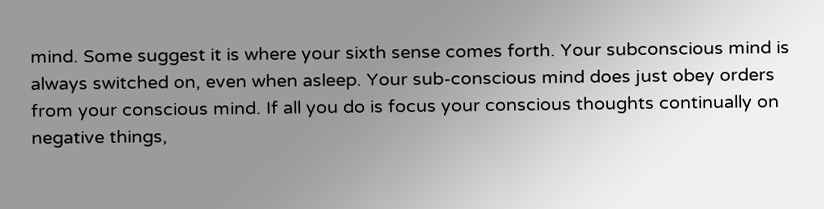mind. Some suggest it is where your sixth sense comes forth. Your subconscious mind is always switched on, even when asleep. Your sub-conscious mind does just obey orders from your conscious mind. If all you do is focus your conscious thoughts continually on negative things,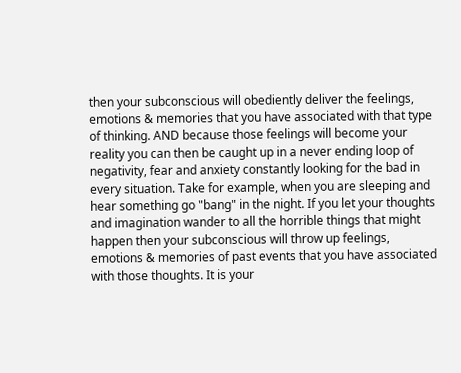then your subconscious will obediently deliver the feelings, emotions & memories that you have associated with that type of thinking. AND because those feelings will become your reality you can then be caught up in a never ending loop of negativity, fear and anxiety constantly looking for the bad in every situation. Take for example, when you are sleeping and hear something go "bang" in the night. If you let your thoughts and imagination wander to all the horrible things that might happen then your subconscious will throw up feelings, emotions & memories of past events that you have associated with those thoughts. It is your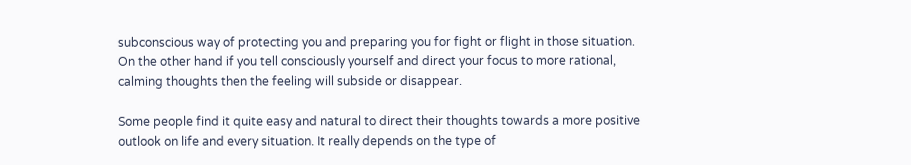subconscious way of protecting you and preparing you for fight or flight in those situation. On the other hand if you tell consciously yourself and direct your focus to more rational, calming thoughts then the feeling will subside or disappear.

Some people find it quite easy and natural to direct their thoughts towards a more positive outlook on life and every situation. It really depends on the type of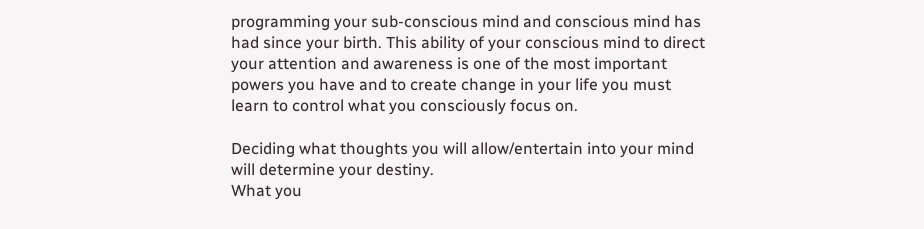programming your sub-conscious mind and conscious mind has had since your birth. This ability of your conscious mind to direct your attention and awareness is one of the most important powers you have and to create change in your life you must learn to control what you consciously focus on.

Deciding what thoughts you will allow/entertain into your mind will determine your destiny.
What you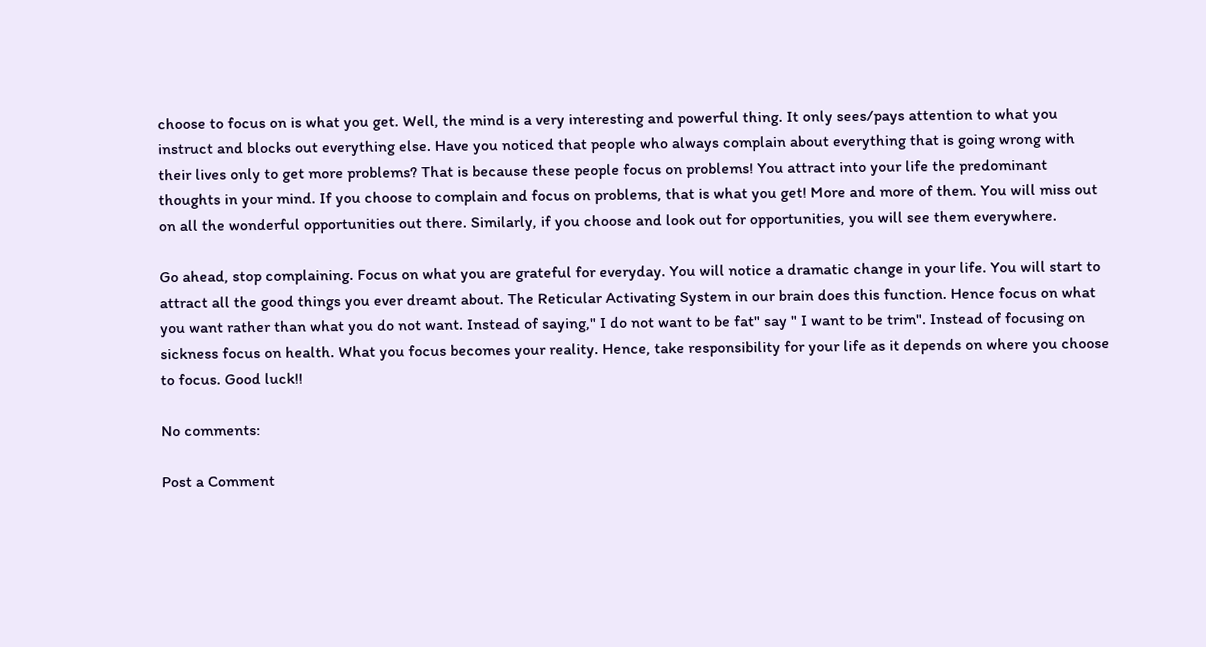choose to focus on is what you get. Well, the mind is a very interesting and powerful thing. It only sees/pays attention to what you instruct and blocks out everything else. Have you noticed that people who always complain about everything that is going wrong with their lives only to get more problems? That is because these people focus on problems! You attract into your life the predominant thoughts in your mind. If you choose to complain and focus on problems, that is what you get! More and more of them. You will miss out on all the wonderful opportunities out there. Similarly, if you choose and look out for opportunities, you will see them everywhere.

Go ahead, stop complaining. Focus on what you are grateful for everyday. You will notice a dramatic change in your life. You will start to attract all the good things you ever dreamt about. The Reticular Activating System in our brain does this function. Hence focus on what you want rather than what you do not want. Instead of saying," I do not want to be fat" say " I want to be trim". Instead of focusing on sickness focus on health. What you focus becomes your reality. Hence, take responsibility for your life as it depends on where you choose to focus. Good luck!!

No comments:

Post a Comment